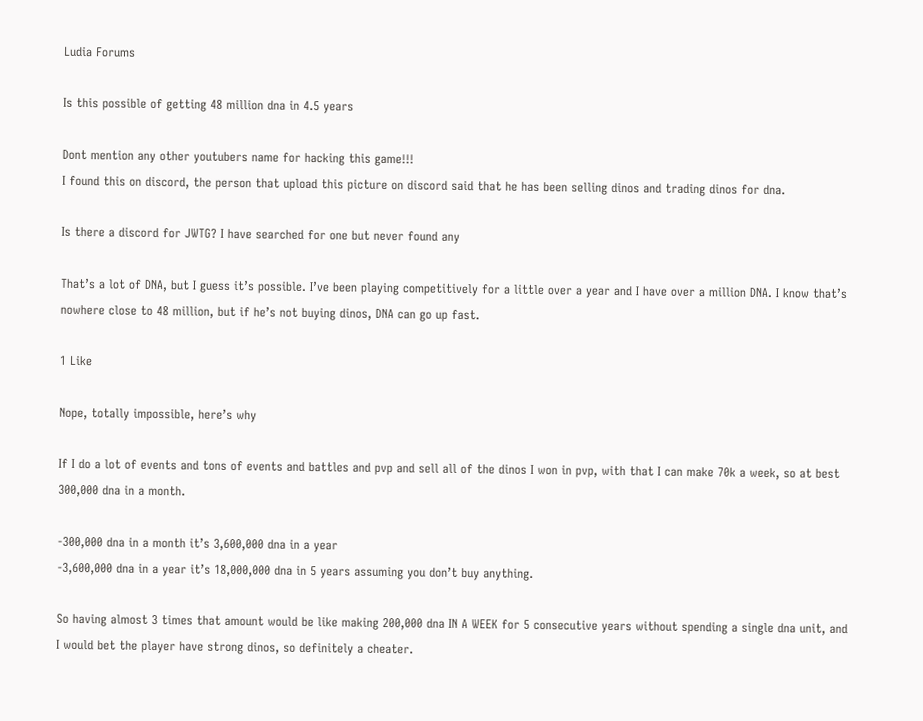Ludia Forums

Is this possible of getting 48 million dna in 4.5 years

Dont mention any other youtubers name for hacking this game!!!
I found this on discord, the person that upload this picture on discord said that he has been selling dinos and trading dinos for dna.

Is there a discord for JWTG? I have searched for one but never found any

That’s a lot of DNA, but I guess it’s possible. I’ve been playing competitively for a little over a year and I have over a million DNA. I know that’s nowhere close to 48 million, but if he’s not buying dinos, DNA can go up fast.

1 Like

Nope, totally impossible, here’s why

If I do a lot of events and tons of events and battles and pvp and sell all of the dinos I won in pvp, with that I can make 70k a week, so at best 300,000 dna in a month.

-300,000 dna in a month it’s 3,600,000 dna in a year
-3,600,000 dna in a year it’s 18,000,000 dna in 5 years assuming you don’t buy anything.

So having almost 3 times that amount would be like making 200,000 dna IN A WEEK for 5 consecutive years without spending a single dna unit, and I would bet the player have strong dinos, so definitely a cheater.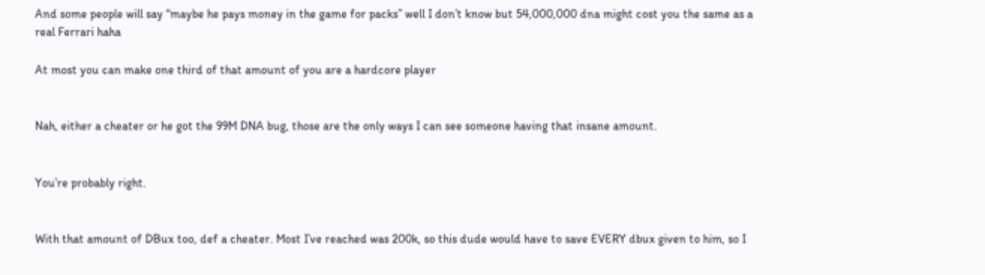And some people will say “maybe he pays money in the game for packs” well I don’t know but 54,000,000 dna might cost you the same as a real Ferrari haha

At most you can make one third of that amount of you are a hardcore player


Nah, either a cheater or he got the 99M DNA bug, those are the only ways I can see someone having that insane amount.


You’re probably right.


With that amount of DBux too, def a cheater. Most I’ve reached was 200k, so this dude would have to save EVERY dbux given to him, so I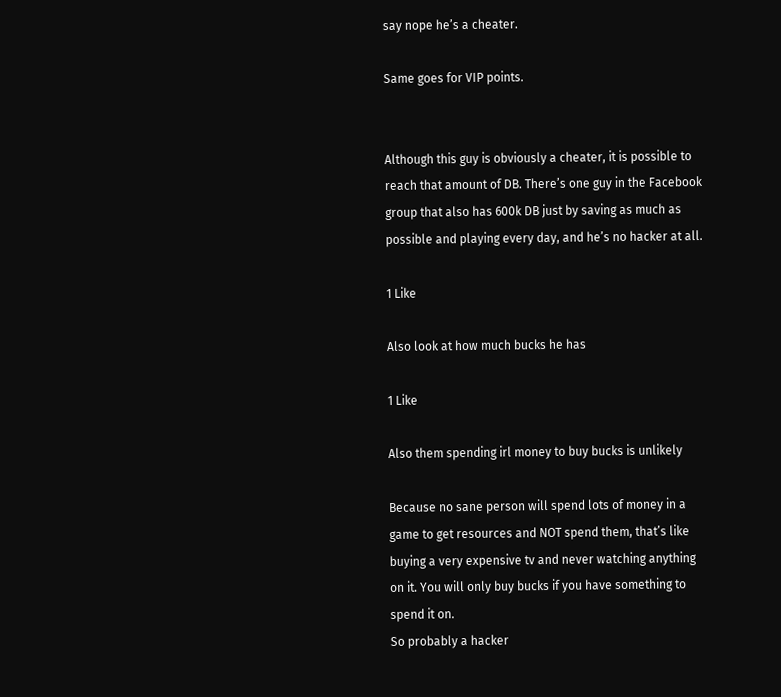say nope he’s a cheater.

Same goes for VIP points.


Although this guy is obviously a cheater, it is possible to reach that amount of DB. There’s one guy in the Facebook group that also has 600k DB just by saving as much as possible and playing every day, and he’s no hacker at all.

1 Like

Also look at how much bucks he has

1 Like

Also them spending irl money to buy bucks is unlikely

Because no sane person will spend lots of money in a game to get resources and NOT spend them, that’s like buying a very expensive tv and never watching anything on it. You will only buy bucks if you have something to spend it on.
So probably a hacker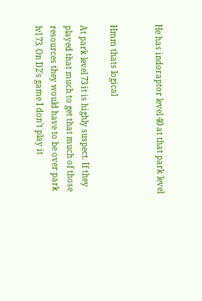He has indoraptor level 40 at that park level


Hmm thats logical

At park level 73 it is highly suspect. If they played that much to get that much of those resources they would have to be over park lvl 73. On D2’s game I don’t play it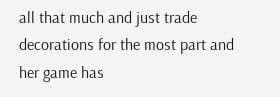all that much and just trade decorations for the most part and her game has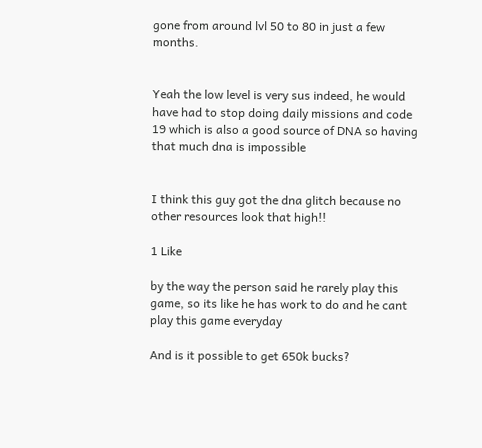gone from around lvl 50 to 80 in just a few months.


Yeah the low level is very sus indeed, he would have had to stop doing daily missions and code 19 which is also a good source of DNA so having that much dna is impossible


I think this guy got the dna glitch because no other resources look that high!!

1 Like

by the way the person said he rarely play this game, so its like he has work to do and he cant play this game everyday

And is it possible to get 650k bucks?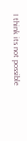I think its not possible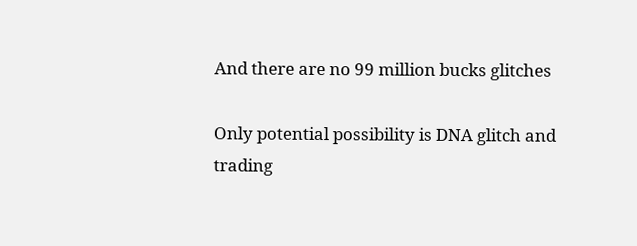And there are no 99 million bucks glitches

Only potential possibility is DNA glitch and trading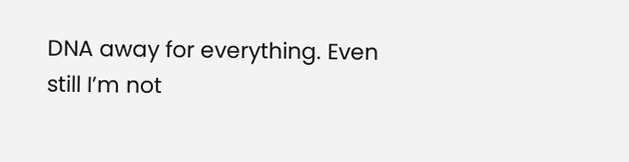DNA away for everything. Even still I’m not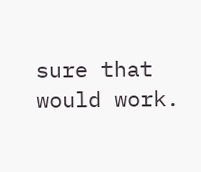sure that would work.